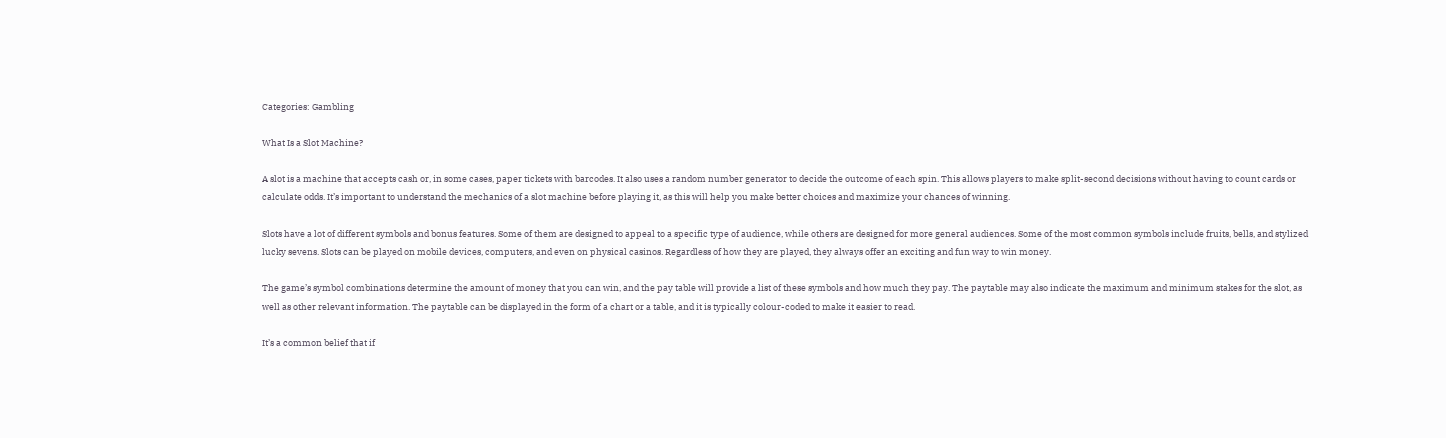Categories: Gambling

What Is a Slot Machine?

A slot is a machine that accepts cash or, in some cases, paper tickets with barcodes. It also uses a random number generator to decide the outcome of each spin. This allows players to make split-second decisions without having to count cards or calculate odds. It’s important to understand the mechanics of a slot machine before playing it, as this will help you make better choices and maximize your chances of winning.

Slots have a lot of different symbols and bonus features. Some of them are designed to appeal to a specific type of audience, while others are designed for more general audiences. Some of the most common symbols include fruits, bells, and stylized lucky sevens. Slots can be played on mobile devices, computers, and even on physical casinos. Regardless of how they are played, they always offer an exciting and fun way to win money.

The game’s symbol combinations determine the amount of money that you can win, and the pay table will provide a list of these symbols and how much they pay. The paytable may also indicate the maximum and minimum stakes for the slot, as well as other relevant information. The paytable can be displayed in the form of a chart or a table, and it is typically colour-coded to make it easier to read.

It’s a common belief that if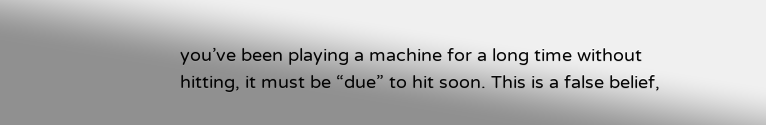you’ve been playing a machine for a long time without hitting, it must be “due” to hit soon. This is a false belief,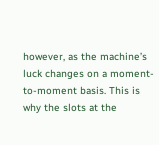however, as the machine’s luck changes on a moment-to-moment basis. This is why the slots at the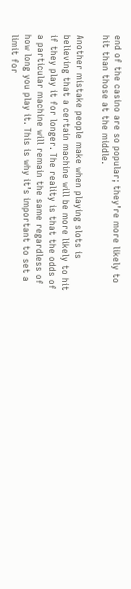end of the casino are so popular; they’re more likely to hit than those at the middle.

Another mistake people make when playing slots is believing that a certain machine will be more likely to hit if they play it for longer. The reality is that the odds of a particular machine will remain the same regardless of how long you play it. This is why it’s important to set a limit for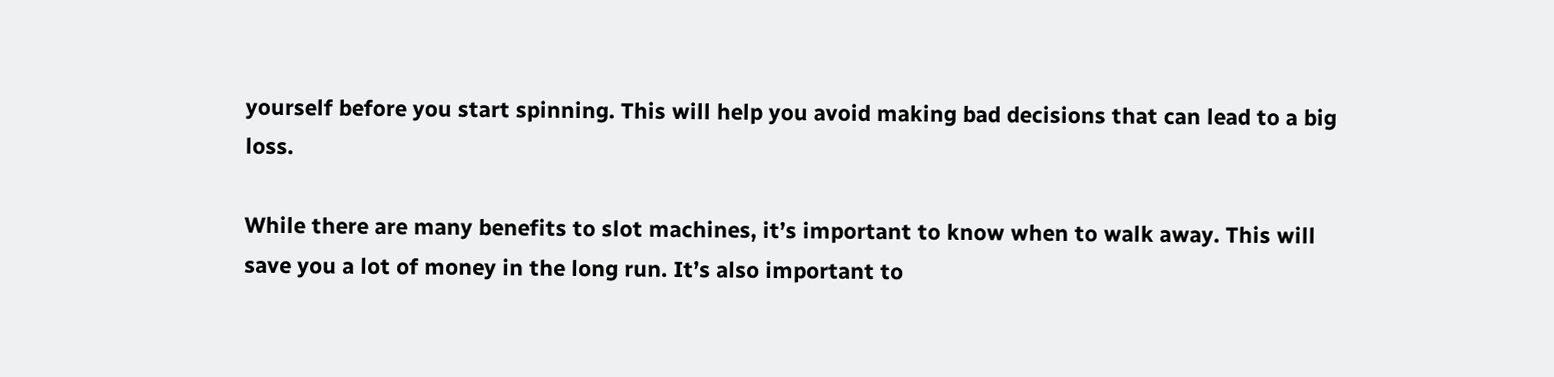yourself before you start spinning. This will help you avoid making bad decisions that can lead to a big loss.

While there are many benefits to slot machines, it’s important to know when to walk away. This will save you a lot of money in the long run. It’s also important to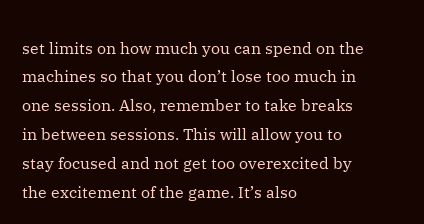set limits on how much you can spend on the machines so that you don’t lose too much in one session. Also, remember to take breaks in between sessions. This will allow you to stay focused and not get too overexcited by the excitement of the game. It’s also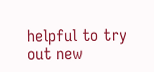helpful to try out new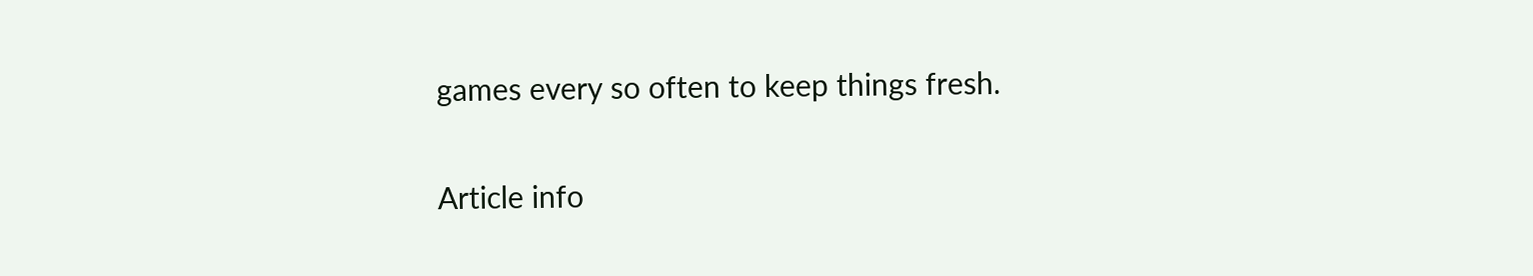games every so often to keep things fresh.

Article info